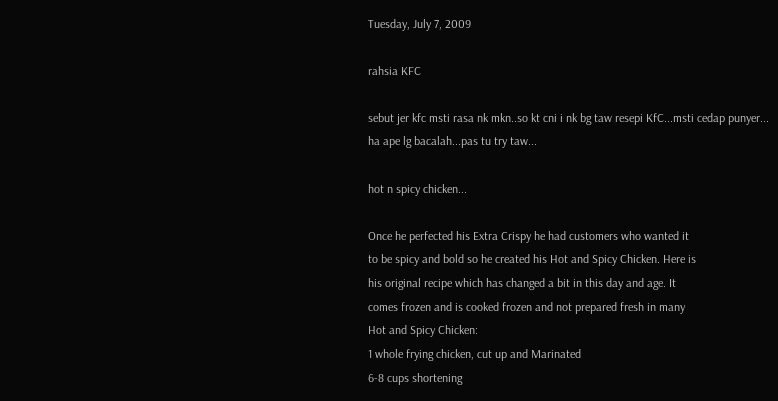Tuesday, July 7, 2009

rahsia KFC

sebut jer kfc msti rasa nk mkn..so kt cni i nk bg taw resepi KfC...msti cedap punyer...
ha ape lg bacalah...pas tu try taw...

hot n spicy chicken...

Once he perfected his Extra Crispy he had customers who wanted it
to be spicy and bold so he created his Hot and Spicy Chicken. Here is
his original recipe which has changed a bit in this day and age. It
comes frozen and is cooked frozen and not prepared fresh in many
Hot and Spicy Chicken:
1 whole frying chicken, cut up and Marinated
6-8 cups shortening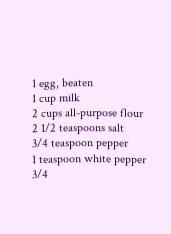1 egg, beaten
1 cup milk
2 cups all-purpose flour
2 1/2 teaspoons salt
3/4 teaspoon pepper
1 teaspoon white pepper
3/4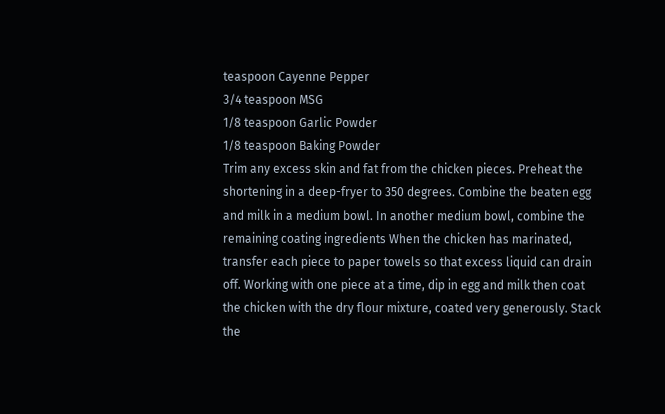teaspoon Cayenne Pepper
3/4 teaspoon MSG
1/8 teaspoon Garlic Powder
1/8 teaspoon Baking Powder
Trim any excess skin and fat from the chicken pieces. Preheat the
shortening in a deep-fryer to 350 degrees. Combine the beaten egg
and milk in a medium bowl. In another medium bowl, combine the
remaining coating ingredients When the chicken has marinated,
transfer each piece to paper towels so that excess liquid can drain
off. Working with one piece at a time, dip in egg and milk then coat
the chicken with the dry flour mixture, coated very generously. Stack
the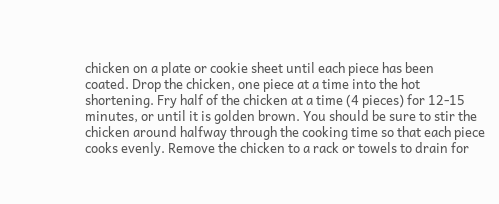chicken on a plate or cookie sheet until each piece has been
coated. Drop the chicken, one piece at a time into the hot
shortening. Fry half of the chicken at a time (4 pieces) for 12-15
minutes, or until it is golden brown. You should be sure to stir the
chicken around halfway through the cooking time so that each piece
cooks evenly. Remove the chicken to a rack or towels to drain for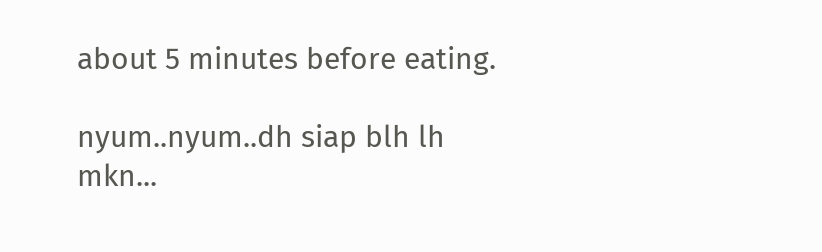about 5 minutes before eating.

nyum..nyum..dh siap blh lh mkn...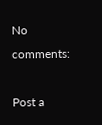No comments:

Post a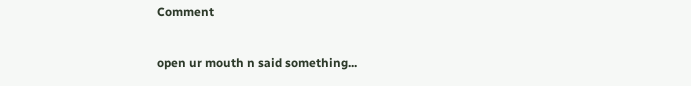Comment

open ur mouth n said something...